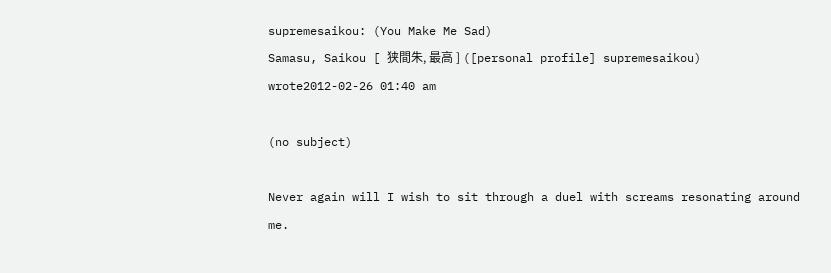supremesaikou: (You Make Me Sad)
Samasu, Saikou [ 狭間朱, 最高 ] ([personal profile] supremesaikou) wrote2012-02-26 01:40 am

(no subject)

Never again will I wish to sit through a duel with screams resonating around me.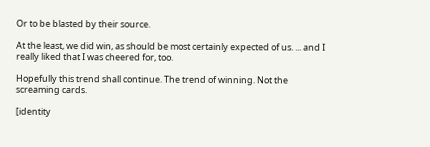Or to be blasted by their source.

At the least, we did win, as should be most certainly expected of us. ... and I really liked that I was cheered for, too.

Hopefully this trend shall continue. The trend of winning. Not the screaming cards.

[identity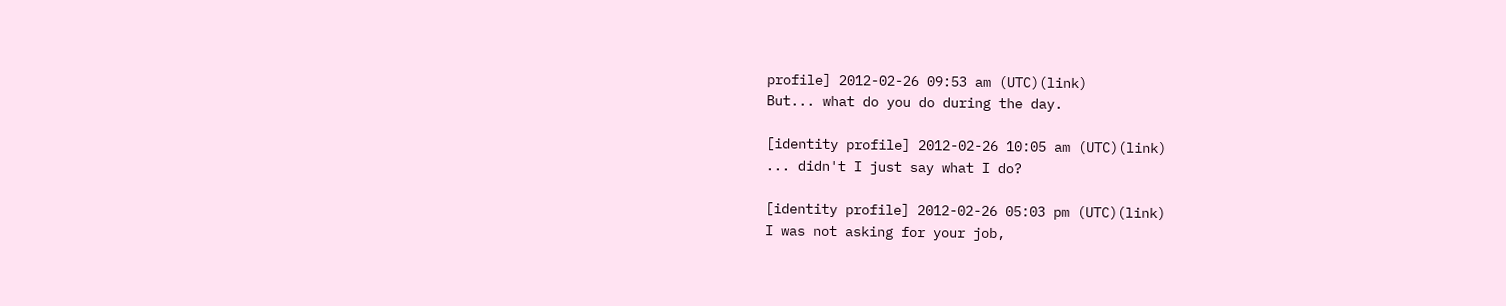profile] 2012-02-26 09:53 am (UTC)(link)
But... what do you do during the day.

[identity profile] 2012-02-26 10:05 am (UTC)(link)
... didn't I just say what I do?

[identity profile] 2012-02-26 05:03 pm (UTC)(link)
I was not asking for your job,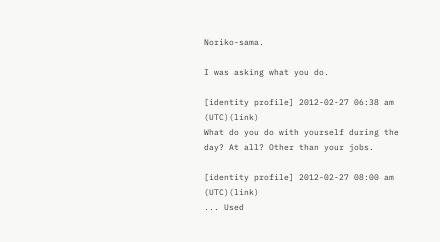Noriko-sama.

I was asking what you do.

[identity profile] 2012-02-27 06:38 am (UTC)(link)
What do you do with yourself during the day? At all? Other than your jobs.

[identity profile] 2012-02-27 08:00 am (UTC)(link)
... Used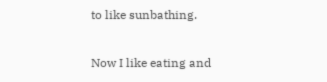to like sunbathing.

Now I like eating and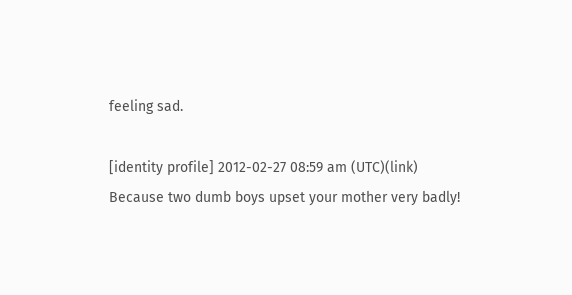feeling sad.

[identity profile] 2012-02-27 08:59 am (UTC)(link)
Because two dumb boys upset your mother very badly!